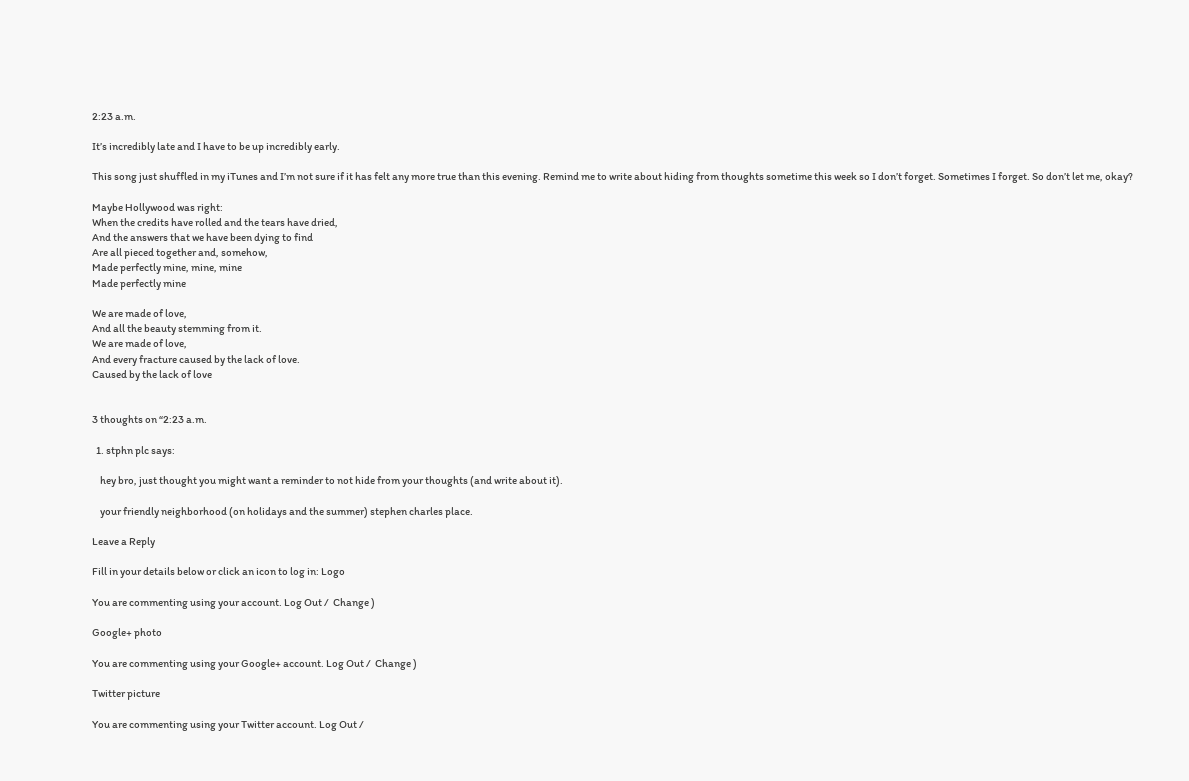2:23 a.m.

It’s incredibly late and I have to be up incredibly early.

This song just shuffled in my iTunes and I’m not sure if it has felt any more true than this evening. Remind me to write about hiding from thoughts sometime this week so I don’t forget. Sometimes I forget. So don’t let me, okay?

Maybe Hollywood was right:
When the credits have rolled and the tears have dried,
And the answers that we have been dying to find
Are all pieced together and, somehow,
Made perfectly mine, mine, mine
Made perfectly mine

We are made of love,
And all the beauty stemming from it.
We are made of love,
And every fracture caused by the lack of love.
Caused by the lack of love


3 thoughts on “2:23 a.m.

  1. stphn plc says:

    hey bro, just thought you might want a reminder to not hide from your thoughts (and write about it).

    your friendly neighborhood (on holidays and the summer) stephen charles place.

Leave a Reply

Fill in your details below or click an icon to log in: Logo

You are commenting using your account. Log Out /  Change )

Google+ photo

You are commenting using your Google+ account. Log Out /  Change )

Twitter picture

You are commenting using your Twitter account. Log Out /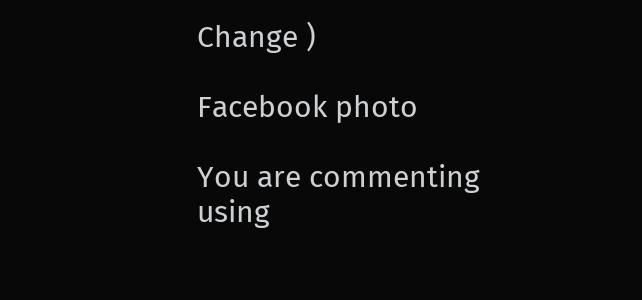Change )

Facebook photo

You are commenting using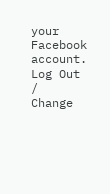your Facebook account. Log Out /  Change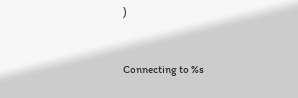)


Connecting to %s